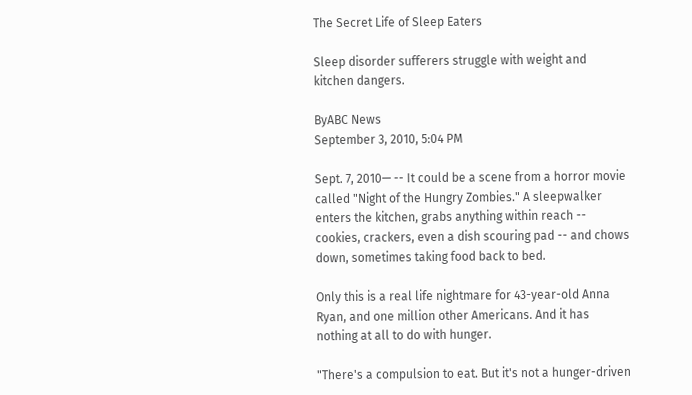The Secret Life of Sleep Eaters

Sleep disorder sufferers struggle with weight and kitchen dangers.

ByABC News
September 3, 2010, 5:04 PM

Sept. 7, 2010— -- It could be a scene from a horror movie called "Night of the Hungry Zombies." A sleepwalker enters the kitchen, grabs anything within reach -- cookies, crackers, even a dish scouring pad -- and chows down, sometimes taking food back to bed.

Only this is a real life nightmare for 43-year-old Anna Ryan, and one million other Americans. And it has nothing at all to do with hunger.

"There's a compulsion to eat. But it's not a hunger-driven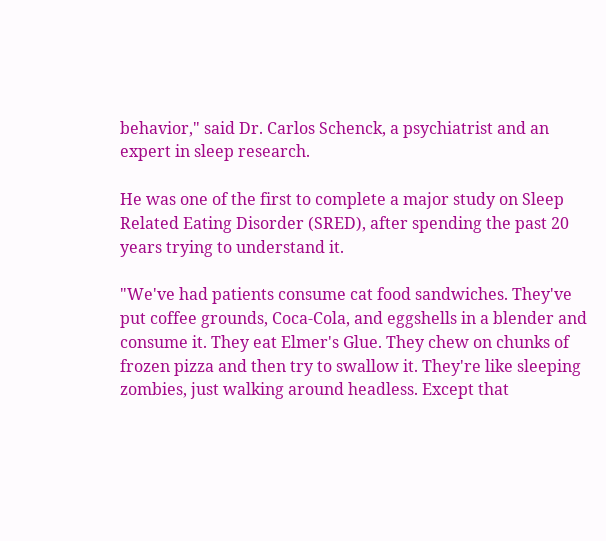behavior," said Dr. Carlos Schenck, a psychiatrist and an expert in sleep research.

He was one of the first to complete a major study on Sleep Related Eating Disorder (SRED), after spending the past 20 years trying to understand it.

"We've had patients consume cat food sandwiches. They've put coffee grounds, Coca-Cola, and eggshells in a blender and consume it. They eat Elmer's Glue. They chew on chunks of frozen pizza and then try to swallow it. They're like sleeping zombies, just walking around headless. Except that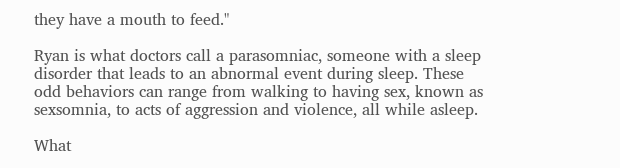they have a mouth to feed."

Ryan is what doctors call a parasomniac, someone with a sleep disorder that leads to an abnormal event during sleep. These odd behaviors can range from walking to having sex, known as sexsomnia, to acts of aggression and violence, all while asleep.

What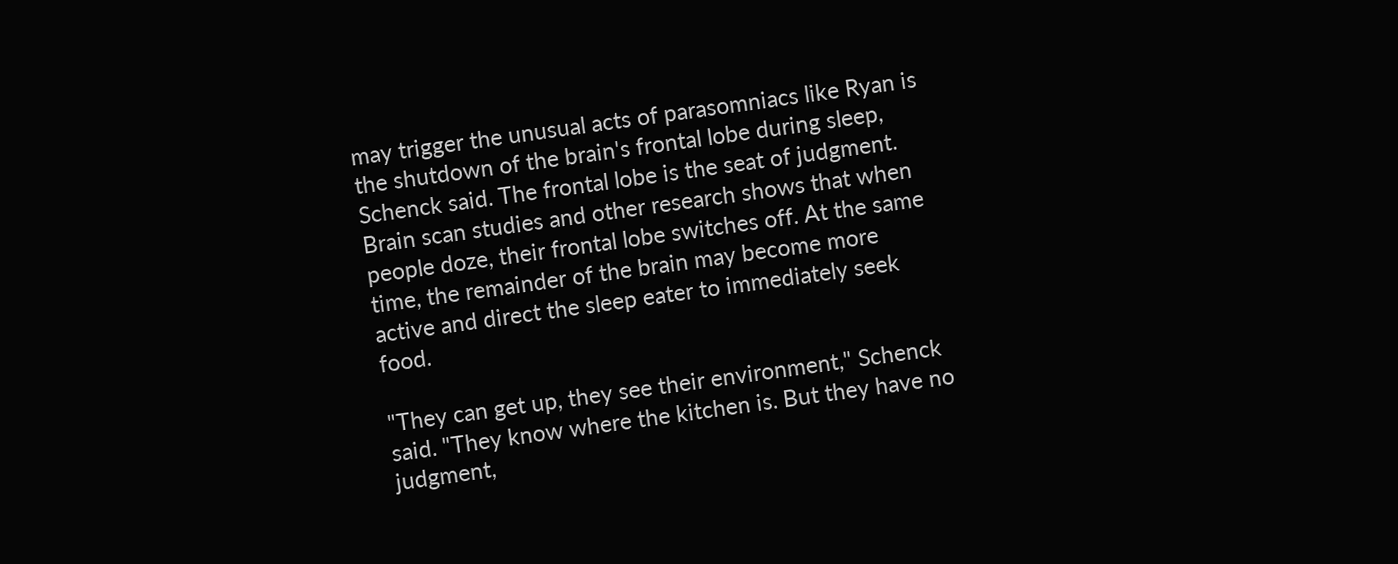may trigger the unusual acts of parasomniacs like Ryan is the shutdown of the brain's frontal lobe during sleep, Schenck said. The frontal lobe is the seat of judgment. Brain scan studies and other research shows that when people doze, their frontal lobe switches off. At the same time, the remainder of the brain may become more active and direct the sleep eater to immediately seek food.

"They can get up, they see their environment," Schenck said. "They know where the kitchen is. But they have no judgment,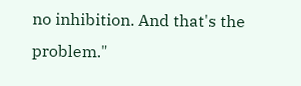no inhibition. And that's the problem."